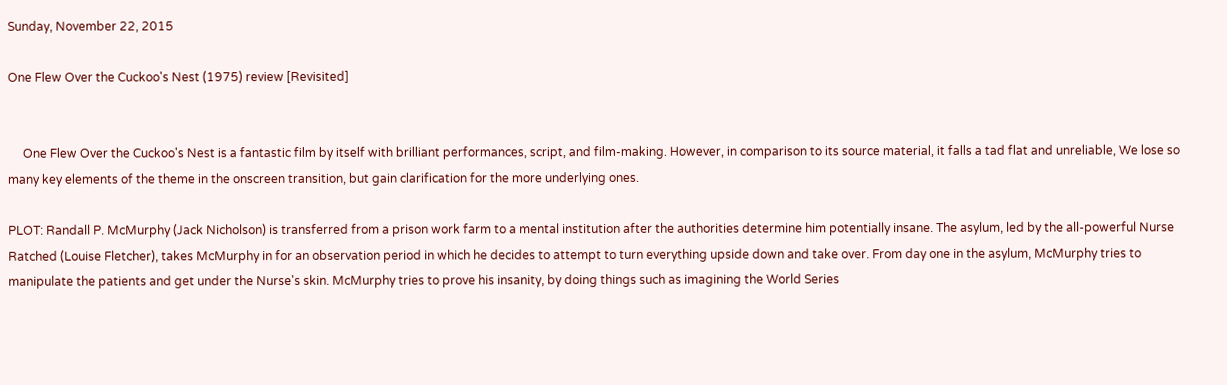Sunday, November 22, 2015

One Flew Over the Cuckoo's Nest (1975) review [Revisited]


     One Flew Over the Cuckoo's Nest is a fantastic film by itself with brilliant performances, script, and film-making. However, in comparison to its source material, it falls a tad flat and unreliable, We lose so many key elements of the theme in the onscreen transition, but gain clarification for the more underlying ones.

PLOT: Randall P. McMurphy (Jack Nicholson) is transferred from a prison work farm to a mental institution after the authorities determine him potentially insane. The asylum, led by the all-powerful Nurse Ratched (Louise Fletcher), takes McMurphy in for an observation period in which he decides to attempt to turn everything upside down and take over. From day one in the asylum, McMurphy tries to manipulate the patients and get under the Nurse's skin. McMurphy tries to prove his insanity, by doing things such as imagining the World Series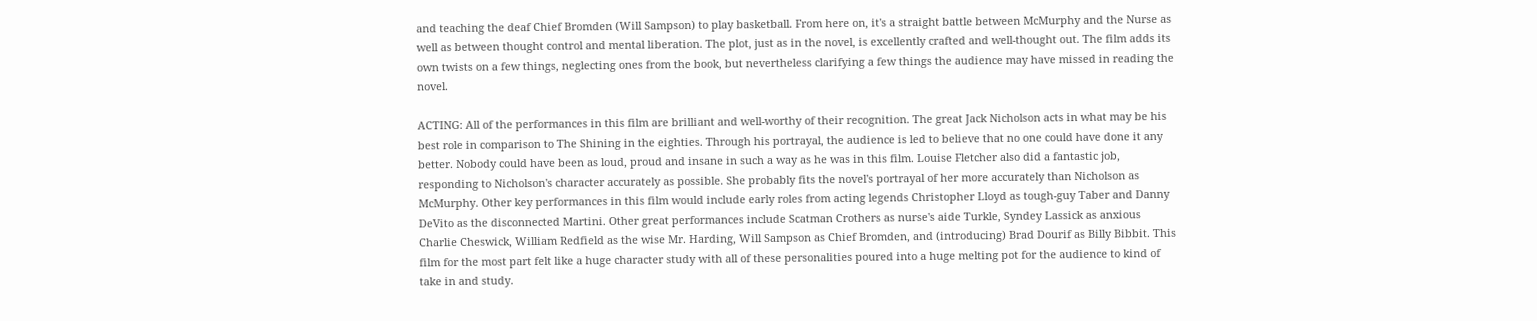and teaching the deaf Chief Bromden (Will Sampson) to play basketball. From here on, it's a straight battle between McMurphy and the Nurse as well as between thought control and mental liberation. The plot, just as in the novel, is excellently crafted and well-thought out. The film adds its own twists on a few things, neglecting ones from the book, but nevertheless clarifying a few things the audience may have missed in reading the novel.

ACTING: All of the performances in this film are brilliant and well-worthy of their recognition. The great Jack Nicholson acts in what may be his best role in comparison to The Shining in the eighties. Through his portrayal, the audience is led to believe that no one could have done it any better. Nobody could have been as loud, proud and insane in such a way as he was in this film. Louise Fletcher also did a fantastic job, responding to Nicholson's character accurately as possible. She probably fits the novel's portrayal of her more accurately than Nicholson as McMurphy. Other key performances in this film would include early roles from acting legends Christopher Lloyd as tough-guy Taber and Danny DeVito as the disconnected Martini. Other great performances include Scatman Crothers as nurse's aide Turkle, Syndey Lassick as anxious Charlie Cheswick, William Redfield as the wise Mr. Harding, Will Sampson as Chief Bromden, and (introducing) Brad Dourif as Billy Bibbit. This film for the most part felt like a huge character study with all of these personalities poured into a huge melting pot for the audience to kind of take in and study.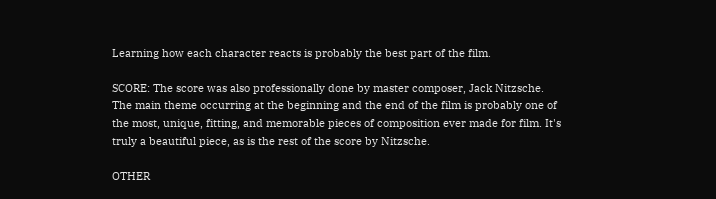Learning how each character reacts is probably the best part of the film.

SCORE: The score was also professionally done by master composer, Jack Nitzsche. The main theme occurring at the beginning and the end of the film is probably one of the most, unique, fitting, and memorable pieces of composition ever made for film. It's truly a beautiful piece, as is the rest of the score by Nitzsche.

OTHER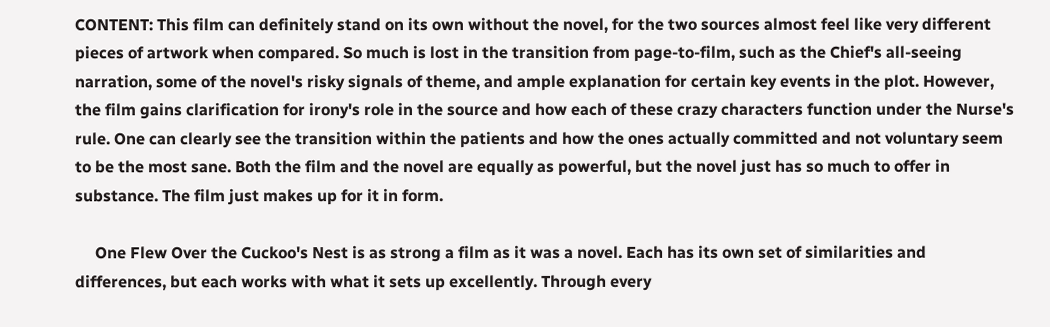CONTENT: This film can definitely stand on its own without the novel, for the two sources almost feel like very different pieces of artwork when compared. So much is lost in the transition from page-to-film, such as the Chief's all-seeing narration, some of the novel's risky signals of theme, and ample explanation for certain key events in the plot. However, the film gains clarification for irony's role in the source and how each of these crazy characters function under the Nurse's rule. One can clearly see the transition within the patients and how the ones actually committed and not voluntary seem to be the most sane. Both the film and the novel are equally as powerful, but the novel just has so much to offer in substance. The film just makes up for it in form.

     One Flew Over the Cuckoo's Nest is as strong a film as it was a novel. Each has its own set of similarities and differences, but each works with what it sets up excellently. Through every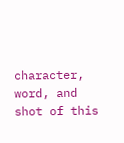character, word, and shot of this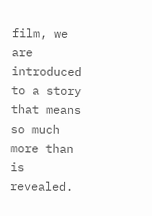film, we are introduced to a story that means so much more than is revealed.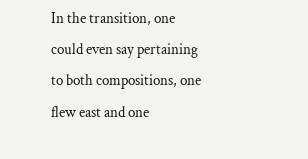In the transition, one could even say pertaining to both compositions, one flew east and one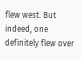flew west. But indeed, one definitely flew over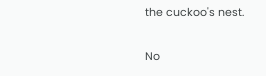the cuckoo's nest.

No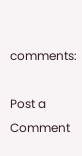comments:

Post a Comment